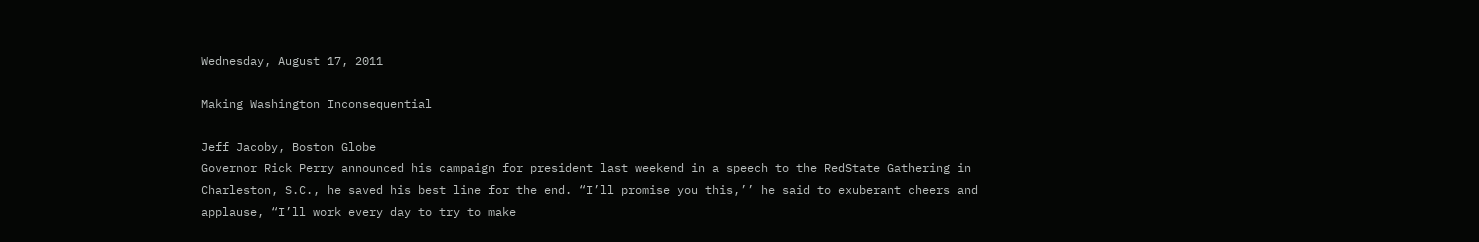Wednesday, August 17, 2011

Making Washington Inconsequential

Jeff Jacoby, Boston Globe
Governor Rick Perry announced his campaign for president last weekend in a speech to the RedState Gathering in Charleston, S.C., he saved his best line for the end. “I’ll promise you this,’’ he said to exuberant cheers and applause, “I’ll work every day to try to make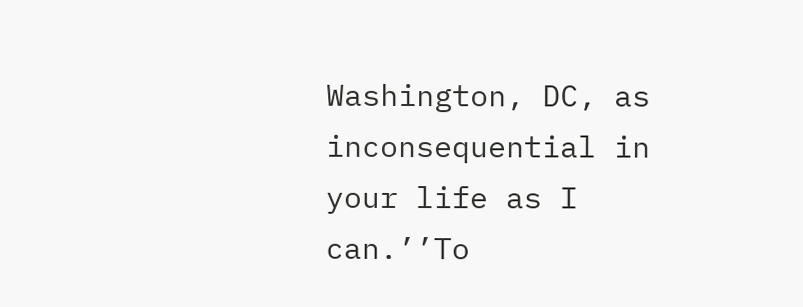Washington, DC, as inconsequential in your life as I can.’’To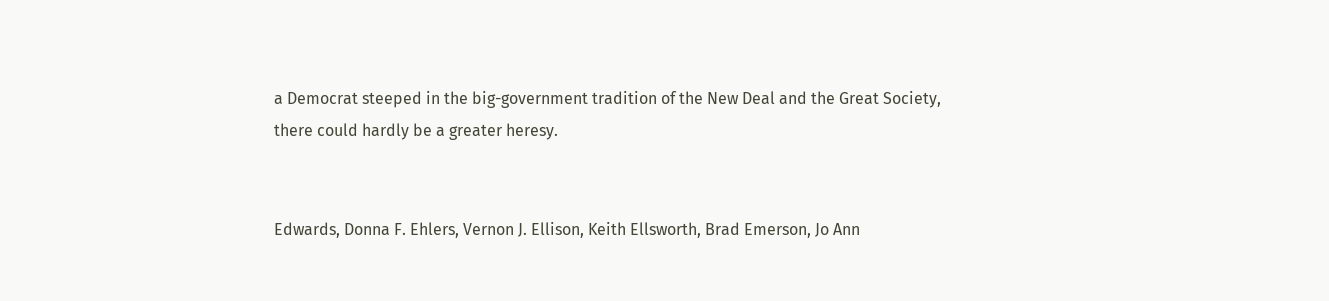a Democrat steeped in the big-government tradition of the New Deal and the Great Society, there could hardly be a greater heresy.


Edwards, Donna F. Ehlers, Vernon J. Ellison, Keith Ellsworth, Brad Emerson, Jo Ann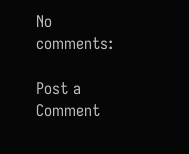No comments:

Post a Comment